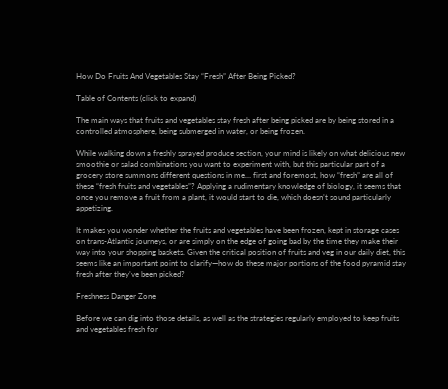How Do Fruits And Vegetables Stay “Fresh” After Being Picked?

Table of Contents (click to expand)

The main ways that fruits and vegetables stay fresh after being picked are by being stored in a controlled atmosphere, being submerged in water, or being frozen.

While walking down a freshly sprayed produce section, your mind is likely on what delicious new smoothie or salad combinations you want to experiment with, but this particular part of a grocery store summons different questions in me… first and foremost, how “fresh” are all of these “fresh fruits and vegetables”? Applying a rudimentary knowledge of biology, it seems that once you remove a fruit from a plant, it would start to die, which doesn’t sound particularly appetizing.

It makes you wonder whether the fruits and vegetables have been frozen, kept in storage cases on trans-Atlantic journeys, or are simply on the edge of going bad by the time they make their way into your shopping baskets. Given the critical position of fruits and veg in our daily diet, this seems like an important point to clarify—how do these major portions of the food pyramid stay fresh after they’ve been picked?

Freshness Danger Zone

Before we can dig into those details, as well as the strategies regularly employed to keep fruits and vegetables fresh for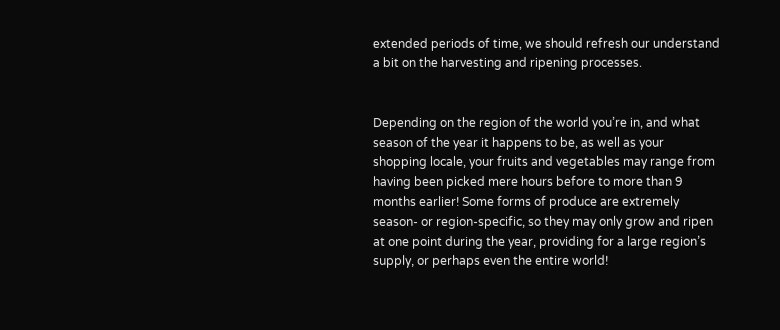extended periods of time, we should refresh our understand a bit on the harvesting and ripening processes.


Depending on the region of the world you’re in, and what season of the year it happens to be, as well as your shopping locale, your fruits and vegetables may range from having been picked mere hours before to more than 9 months earlier! Some forms of produce are extremely season- or region-specific, so they may only grow and ripen at one point during the year, providing for a large region’s supply, or perhaps even the entire world!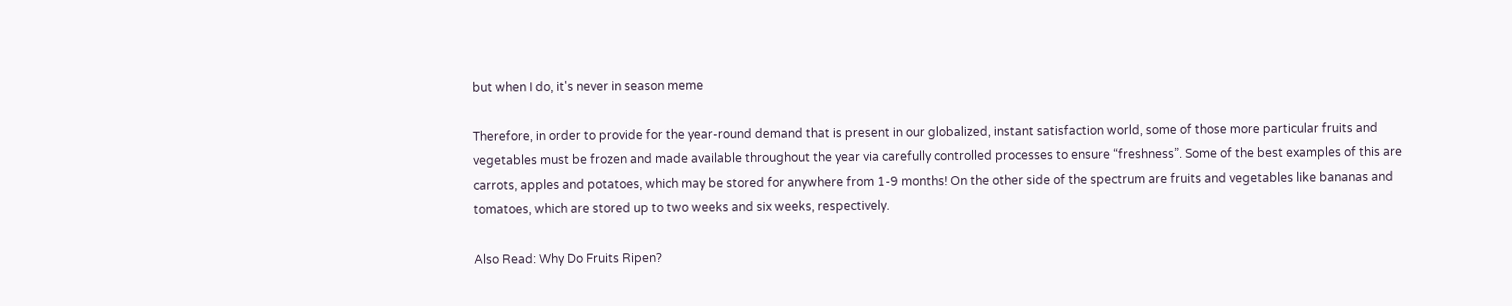but when I do, it's never in season meme

Therefore, in order to provide for the year-round demand that is present in our globalized, instant satisfaction world, some of those more particular fruits and vegetables must be frozen and made available throughout the year via carefully controlled processes to ensure “freshness”. Some of the best examples of this are carrots, apples and potatoes, which may be stored for anywhere from 1-9 months! On the other side of the spectrum are fruits and vegetables like bananas and tomatoes, which are stored up to two weeks and six weeks, respectively.

Also Read: Why Do Fruits Ripen?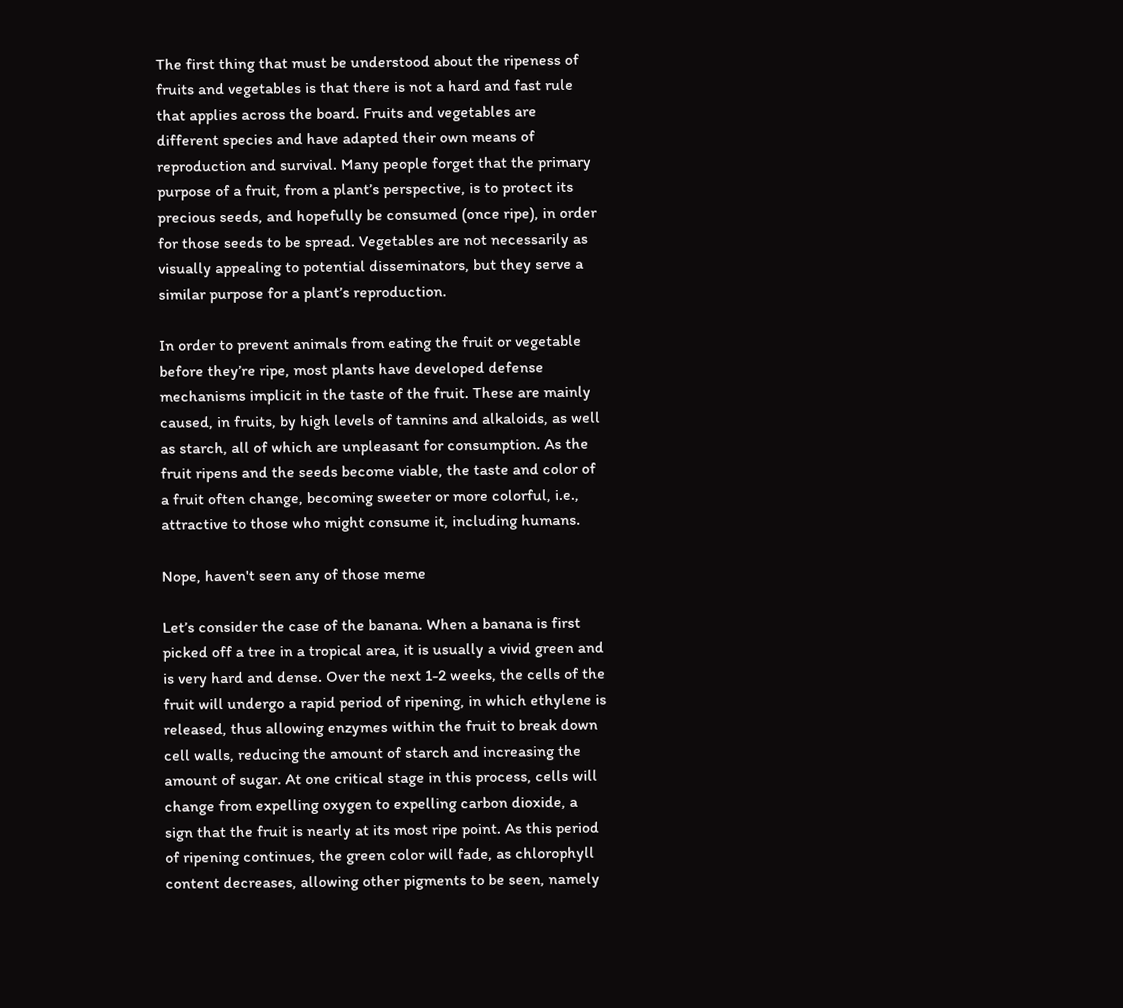The first thing that must be understood about the ripeness of fruits and vegetables is that there is not a hard and fast rule that applies across the board. Fruits and vegetables are different species and have adapted their own means of reproduction and survival. Many people forget that the primary purpose of a fruit, from a plant’s perspective, is to protect its precious seeds, and hopefully be consumed (once ripe), in order for those seeds to be spread. Vegetables are not necessarily as visually appealing to potential disseminators, but they serve a similar purpose for a plant’s reproduction.

In order to prevent animals from eating the fruit or vegetable before they’re ripe, most plants have developed defense mechanisms implicit in the taste of the fruit. These are mainly caused, in fruits, by high levels of tannins and alkaloids, as well as starch, all of which are unpleasant for consumption. As the fruit ripens and the seeds become viable, the taste and color of a fruit often change, becoming sweeter or more colorful, i.e., attractive to those who might consume it, including humans.

Nope, haven't seen any of those meme

Let’s consider the case of the banana. When a banana is first picked off a tree in a tropical area, it is usually a vivid green and is very hard and dense. Over the next 1-2 weeks, the cells of the fruit will undergo a rapid period of ripening, in which ethylene is released, thus allowing enzymes within the fruit to break down cell walls, reducing the amount of starch and increasing the amount of sugar. At one critical stage in this process, cells will change from expelling oxygen to expelling carbon dioxide, a sign that the fruit is nearly at its most ripe point. As this period of ripening continues, the green color will fade, as chlorophyll content decreases, allowing other pigments to be seen, namely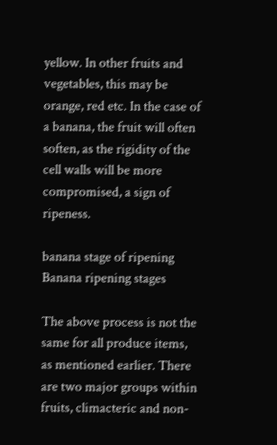yellow. In other fruits and vegetables, this may be orange, red etc. In the case of a banana, the fruit will often soften, as the rigidity of the cell walls will be more compromised, a sign of ripeness.

banana stage of ripening
Banana ripening stages

The above process is not the same for all produce items, as mentioned earlier. There are two major groups within fruits, climacteric and non-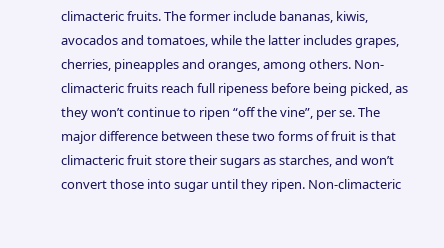climacteric fruits. The former include bananas, kiwis, avocados and tomatoes, while the latter includes grapes, cherries, pineapples and oranges, among others. Non-climacteric fruits reach full ripeness before being picked, as they won’t continue to ripen “off the vine”, per se. The major difference between these two forms of fruit is that climacteric fruit store their sugars as starches, and won’t convert those into sugar until they ripen. Non-climacteric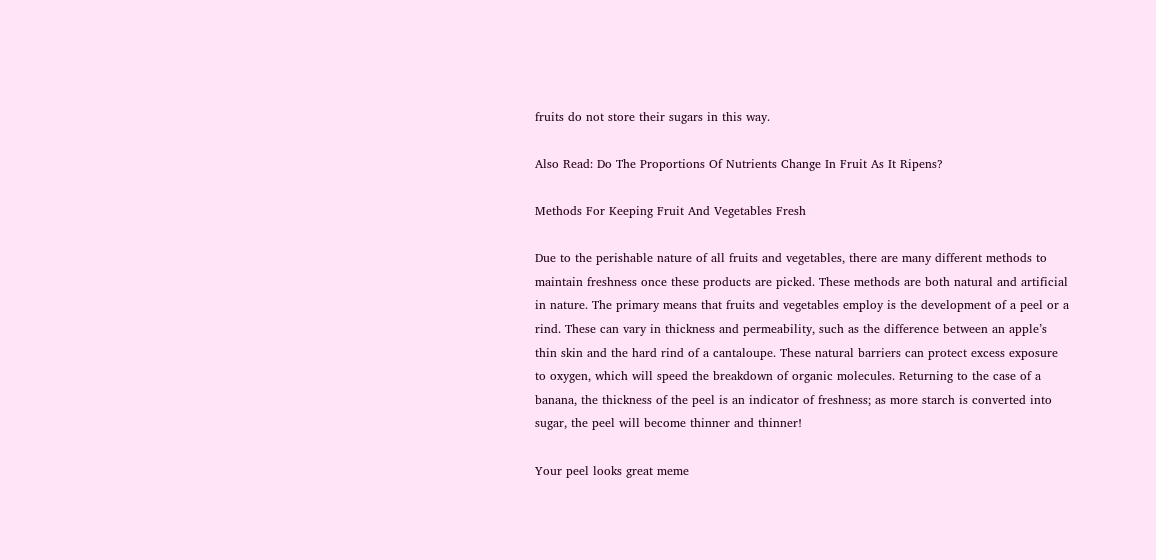fruits do not store their sugars in this way.

Also Read: Do The Proportions Of Nutrients Change In Fruit As It Ripens?

Methods For Keeping Fruit And Vegetables Fresh

Due to the perishable nature of all fruits and vegetables, there are many different methods to maintain freshness once these products are picked. These methods are both natural and artificial in nature. The primary means that fruits and vegetables employ is the development of a peel or a rind. These can vary in thickness and permeability, such as the difference between an apple’s thin skin and the hard rind of a cantaloupe. These natural barriers can protect excess exposure to oxygen, which will speed the breakdown of organic molecules. Returning to the case of a banana, the thickness of the peel is an indicator of freshness; as more starch is converted into sugar, the peel will become thinner and thinner!

Your peel looks great meme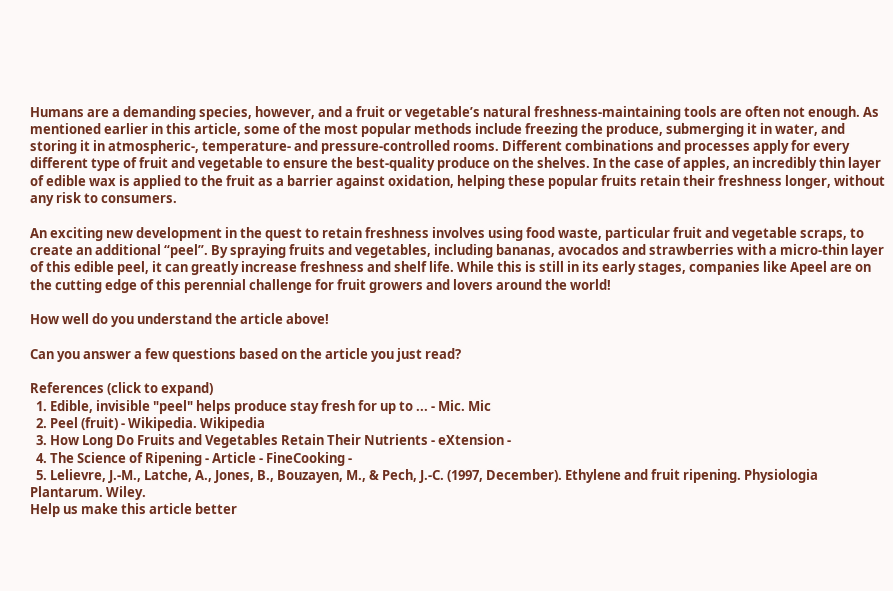Humans are a demanding species, however, and a fruit or vegetable’s natural freshness-maintaining tools are often not enough. As mentioned earlier in this article, some of the most popular methods include freezing the produce, submerging it in water, and storing it in atmospheric-, temperature- and pressure-controlled rooms. Different combinations and processes apply for every different type of fruit and vegetable to ensure the best-quality produce on the shelves. In the case of apples, an incredibly thin layer of edible wax is applied to the fruit as a barrier against oxidation, helping these popular fruits retain their freshness longer, without any risk to consumers.

An exciting new development in the quest to retain freshness involves using food waste, particular fruit and vegetable scraps, to create an additional “peel”. By spraying fruits and vegetables, including bananas, avocados and strawberries with a micro-thin layer of this edible peel, it can greatly increase freshness and shelf life. While this is still in its early stages, companies like Apeel are on the cutting edge of this perennial challenge for fruit growers and lovers around the world!

How well do you understand the article above!

Can you answer a few questions based on the article you just read?

References (click to expand)
  1. Edible, invisible "peel" helps produce stay fresh for up to ... - Mic. Mic
  2. Peel (fruit) - Wikipedia. Wikipedia
  3. How Long Do Fruits and Vegetables Retain Their Nutrients - eXtension -
  4. The Science of Ripening - Article - FineCooking -
  5. Lelievre, J.-M., Latche, A., Jones, B., Bouzayen, M., & Pech, J.-C. (1997, December). Ethylene and fruit ripening. Physiologia Plantarum. Wiley.
Help us make this article better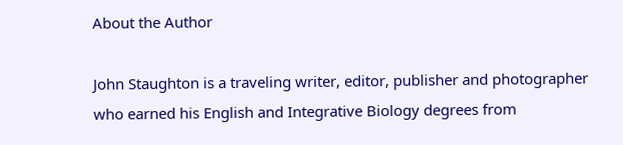About the Author

John Staughton is a traveling writer, editor, publisher and photographer who earned his English and Integrative Biology degrees from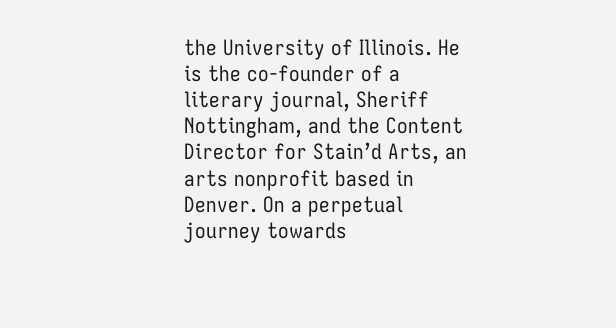the University of Illinois. He is the co-founder of a literary journal, Sheriff Nottingham, and the Content Director for Stain’d Arts, an arts nonprofit based in Denver. On a perpetual journey towards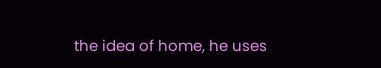the idea of home, he uses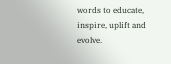words to educate, inspire, uplift and evolve.